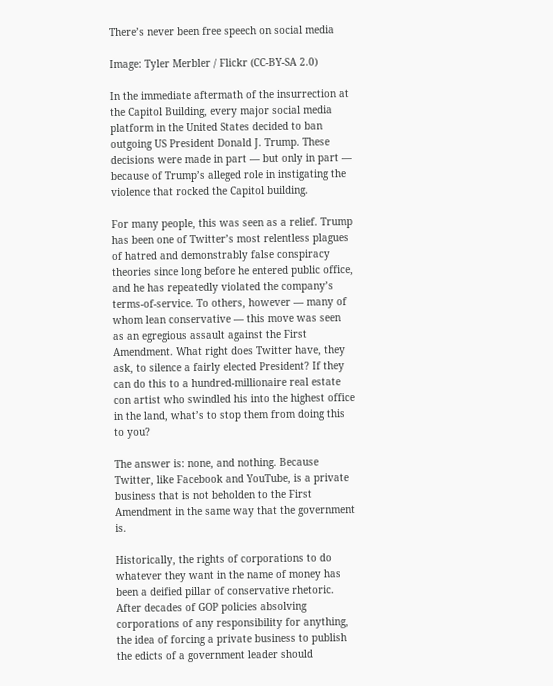There’s never been free speech on social media

Image: Tyler Merbler / Flickr (CC-BY-SA 2.0)

In the immediate aftermath of the insurrection at the Capitol Building, every major social media platform in the United States decided to ban outgoing US President Donald J. Trump. These decisions were made in part — but only in part — because of Trump’s alleged role in instigating the violence that rocked the Capitol building.

For many people, this was seen as a relief. Trump has been one of Twitter’s most relentless plagues of hatred and demonstrably false conspiracy theories since long before he entered public office, and he has repeatedly violated the company’s terms-of-service. To others, however — many of whom lean conservative — this move was seen as an egregious assault against the First Amendment. What right does Twitter have, they ask, to silence a fairly elected President? If they can do this to a hundred-millionaire real estate con artist who swindled his into the highest office in the land, what’s to stop them from doing this to you?

The answer is: none, and nothing. Because Twitter, like Facebook and YouTube, is a private business that is not beholden to the First Amendment in the same way that the government is.

Historically, the rights of corporations to do whatever they want in the name of money has been a deified pillar of conservative rhetoric. After decades of GOP policies absolving corporations of any responsibility for anything, the idea of forcing a private business to publish the edicts of a government leader should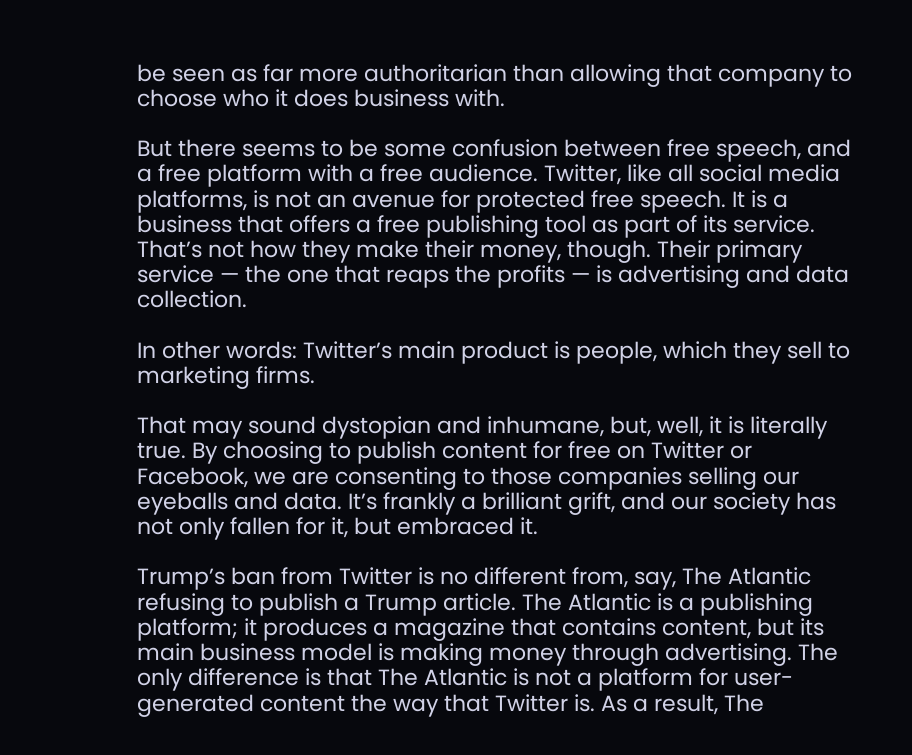be seen as far more authoritarian than allowing that company to choose who it does business with.

But there seems to be some confusion between free speech, and a free platform with a free audience. Twitter, like all social media platforms, is not an avenue for protected free speech. It is a business that offers a free publishing tool as part of its service. That’s not how they make their money, though. Their primary service — the one that reaps the profits — is advertising and data collection.

In other words: Twitter’s main product is people, which they sell to marketing firms.

That may sound dystopian and inhumane, but, well, it is literally true. By choosing to publish content for free on Twitter or Facebook, we are consenting to those companies selling our eyeballs and data. It’s frankly a brilliant grift, and our society has not only fallen for it, but embraced it.

Trump’s ban from Twitter is no different from, say, The Atlantic refusing to publish a Trump article. The Atlantic is a publishing platform; it produces a magazine that contains content, but its main business model is making money through advertising. The only difference is that The Atlantic is not a platform for user-generated content the way that Twitter is. As a result, The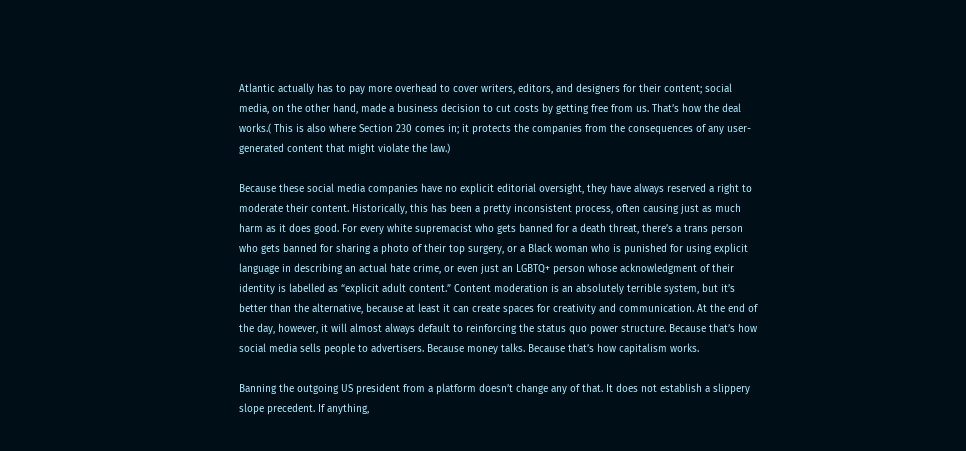Atlantic actually has to pay more overhead to cover writers, editors, and designers for their content; social media, on the other hand, made a business decision to cut costs by getting free from us. That’s how the deal works.( This is also where Section 230 comes in; it protects the companies from the consequences of any user-generated content that might violate the law.)

Because these social media companies have no explicit editorial oversight, they have always reserved a right to moderate their content. Historically, this has been a pretty inconsistent process, often causing just as much harm as it does good. For every white supremacist who gets banned for a death threat, there’s a trans person who gets banned for sharing a photo of their top surgery, or a Black woman who is punished for using explicit language in describing an actual hate crime, or even just an LGBTQ+ person whose acknowledgment of their identity is labelled as “explicit adult content.” Content moderation is an absolutely terrible system, but it’s better than the alternative, because at least it can create spaces for creativity and communication. At the end of the day, however, it will almost always default to reinforcing the status quo power structure. Because that’s how social media sells people to advertisers. Because money talks. Because that’s how capitalism works.

Banning the outgoing US president from a platform doesn’t change any of that. It does not establish a slippery slope precedent. If anything,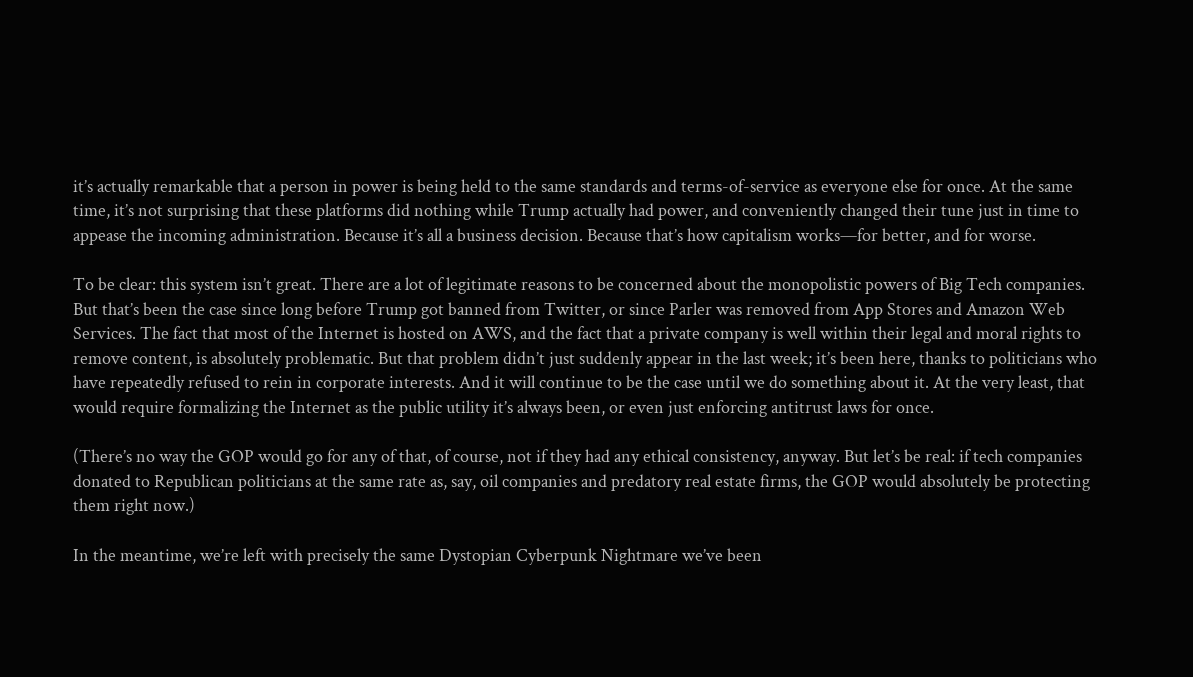it’s actually remarkable that a person in power is being held to the same standards and terms-of-service as everyone else for once. At the same time, it’s not surprising that these platforms did nothing while Trump actually had power, and conveniently changed their tune just in time to appease the incoming administration. Because it’s all a business decision. Because that’s how capitalism works—for better, and for worse.

To be clear: this system isn’t great. There are a lot of legitimate reasons to be concerned about the monopolistic powers of Big Tech companies. But that’s been the case since long before Trump got banned from Twitter, or since Parler was removed from App Stores and Amazon Web Services. The fact that most of the Internet is hosted on AWS, and the fact that a private company is well within their legal and moral rights to remove content, is absolutely problematic. But that problem didn’t just suddenly appear in the last week; it’s been here, thanks to politicians who have repeatedly refused to rein in corporate interests. And it will continue to be the case until we do something about it. At the very least, that would require formalizing the Internet as the public utility it’s always been, or even just enforcing antitrust laws for once.

(There’s no way the GOP would go for any of that, of course, not if they had any ethical consistency, anyway. But let’s be real: if tech companies donated to Republican politicians at the same rate as, say, oil companies and predatory real estate firms, the GOP would absolutely be protecting them right now.)

In the meantime, we’re left with precisely the same Dystopian Cyberpunk Nightmare we’ve been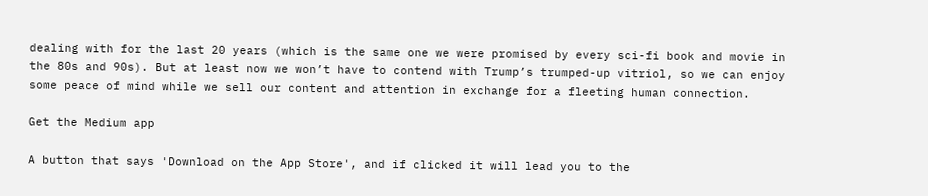dealing with for the last 20 years (which is the same one we were promised by every sci-fi book and movie in the 80s and 90s). But at least now we won’t have to contend with Trump’s trumped-up vitriol, so we can enjoy some peace of mind while we sell our content and attention in exchange for a fleeting human connection.

Get the Medium app

A button that says 'Download on the App Store', and if clicked it will lead you to the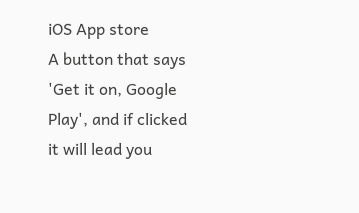iOS App store
A button that says 'Get it on, Google Play', and if clicked it will lead you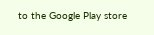to the Google Play store